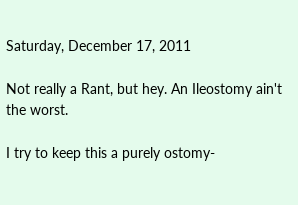Saturday, December 17, 2011

Not really a Rant, but hey. An Ileostomy ain't the worst.

I try to keep this a purely ostomy-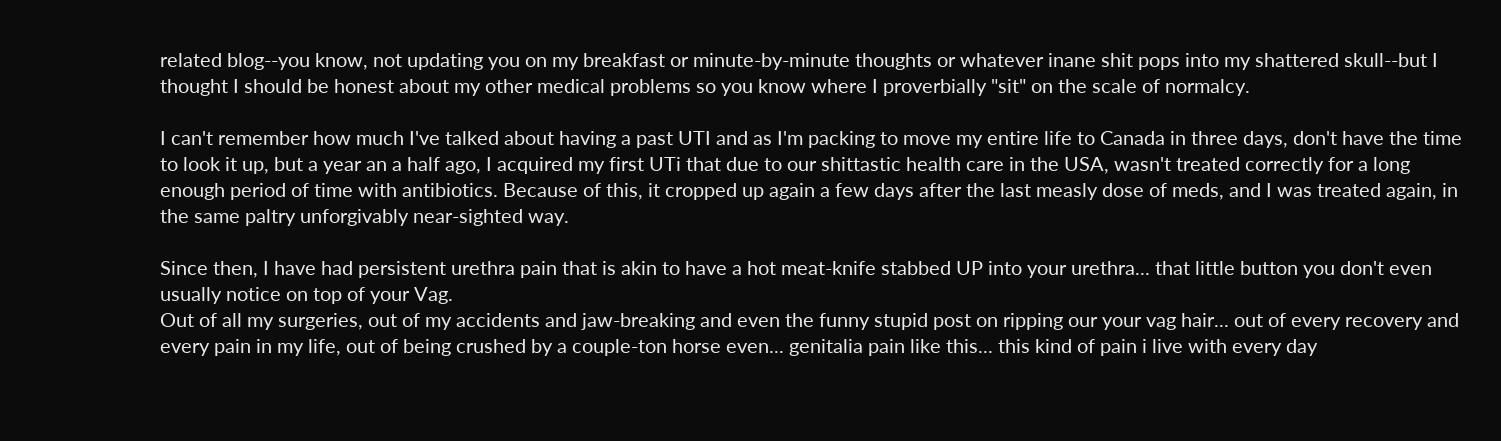related blog--you know, not updating you on my breakfast or minute-by-minute thoughts or whatever inane shit pops into my shattered skull--but I thought I should be honest about my other medical problems so you know where I proverbially "sit" on the scale of normalcy.

I can't remember how much I've talked about having a past UTI and as I'm packing to move my entire life to Canada in three days, don't have the time to look it up, but a year an a half ago, I acquired my first UTi that due to our shittastic health care in the USA, wasn't treated correctly for a long enough period of time with antibiotics. Because of this, it cropped up again a few days after the last measly dose of meds, and I was treated again, in the same paltry unforgivably near-sighted way.

Since then, I have had persistent urethra pain that is akin to have a hot meat-knife stabbed UP into your urethra... that little button you don't even usually notice on top of your Vag.
Out of all my surgeries, out of my accidents and jaw-breaking and even the funny stupid post on ripping our your vag hair... out of every recovery and every pain in my life, out of being crushed by a couple-ton horse even... genitalia pain like this... this kind of pain i live with every day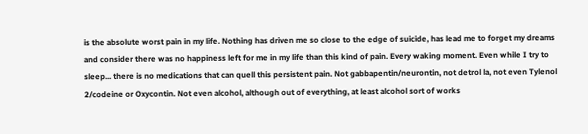is the absolute worst pain in my life. Nothing has driven me so close to the edge of suicide, has lead me to forget my dreams and consider there was no happiness left for me in my life than this kind of pain. Every waking moment. Even while I try to sleep... there is no medications that can quell this persistent pain. Not gabbapentin/neurontin, not detrol la, not even Tylenol 2/codeine or Oxycontin. Not even alcohol, although out of everything, at least alcohol sort of works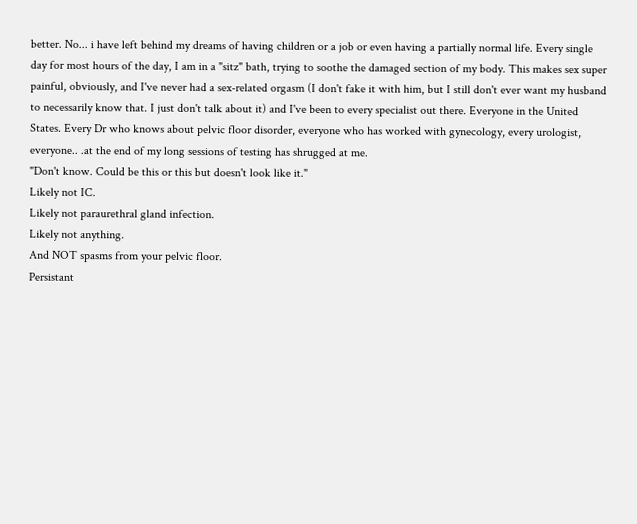better. No... i have left behind my dreams of having children or a job or even having a partially normal life. Every single day for most hours of the day, I am in a "sitz" bath, trying to soothe the damaged section of my body. This makes sex super painful, obviously, and I've never had a sex-related orgasm (I don't fake it with him, but I still don't ever want my husband to necessarily know that. I just don't talk about it) and I've been to every specialist out there. Everyone in the United States. Every Dr who knows about pelvic floor disorder, everyone who has worked with gynecology, every urologist, everyone.. .at the end of my long sessions of testing has shrugged at me.
"Don't know. Could be this or this but doesn't look like it."
Likely not IC.
Likely not paraurethral gland infection.
Likely not anything.
And NOT spasms from your pelvic floor.
Persistant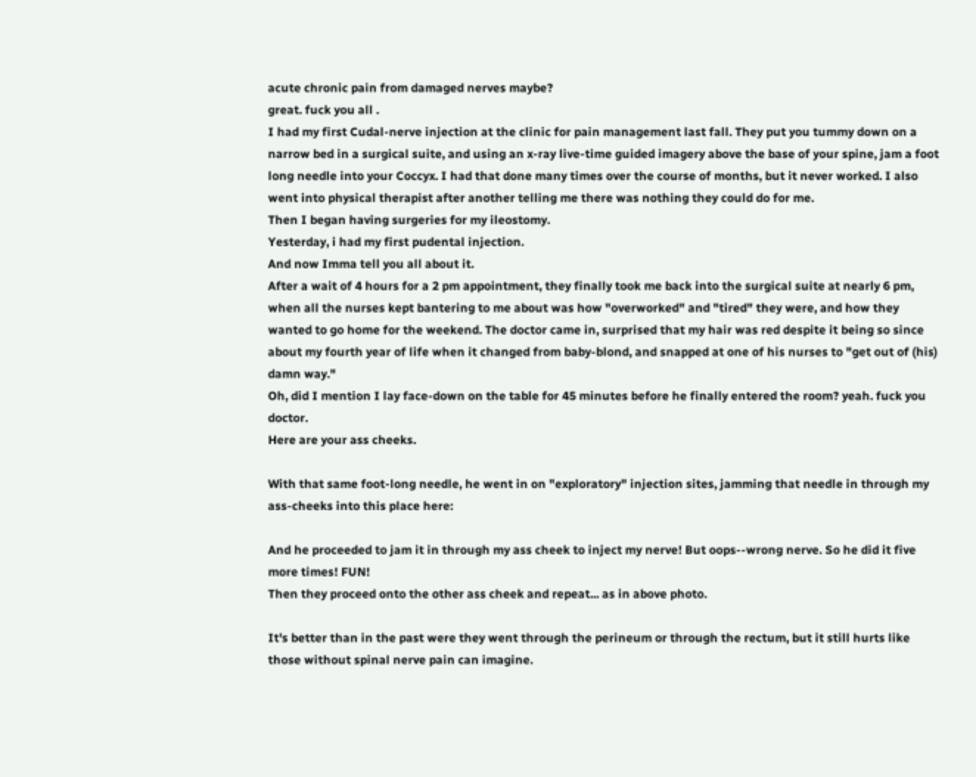acute chronic pain from damaged nerves maybe?
great. fuck you all .
I had my first Cudal-nerve injection at the clinic for pain management last fall. They put you tummy down on a narrow bed in a surgical suite, and using an x-ray live-time guided imagery above the base of your spine, jam a foot long needle into your Coccyx. I had that done many times over the course of months, but it never worked. I also went into physical therapist after another telling me there was nothing they could do for me.
Then I began having surgeries for my ileostomy.
Yesterday, i had my first pudental injection.
And now Imma tell you all about it.
After a wait of 4 hours for a 2 pm appointment, they finally took me back into the surgical suite at nearly 6 pm, when all the nurses kept bantering to me about was how "overworked" and "tired" they were, and how they wanted to go home for the weekend. The doctor came in, surprised that my hair was red despite it being so since about my fourth year of life when it changed from baby-blond, and snapped at one of his nurses to "get out of (his) damn way."
Oh, did I mention I lay face-down on the table for 45 minutes before he finally entered the room? yeah. fuck you doctor.
Here are your ass cheeks.

With that same foot-long needle, he went in on "exploratory" injection sites, jamming that needle in through my ass-cheeks into this place here:

And he proceeded to jam it in through my ass cheek to inject my nerve! But oops--wrong nerve. So he did it five more times! FUN!
Then they proceed onto the other ass cheek and repeat... as in above photo.

It's better than in the past were they went through the perineum or through the rectum, but it still hurts like those without spinal nerve pain can imagine.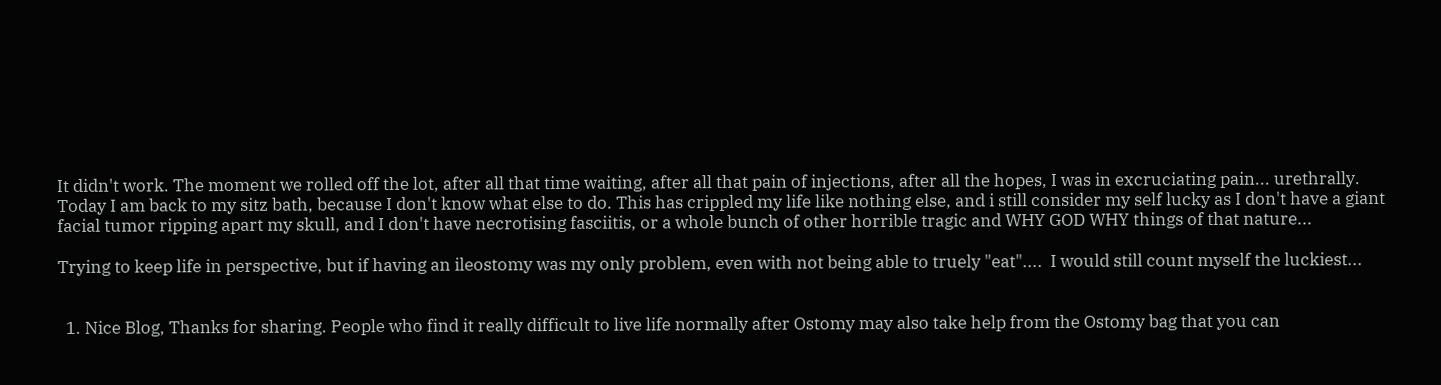It didn't work. The moment we rolled off the lot, after all that time waiting, after all that pain of injections, after all the hopes, I was in excruciating pain... urethrally.
Today I am back to my sitz bath, because I don't know what else to do. This has crippled my life like nothing else, and i still consider my self lucky as I don't have a giant facial tumor ripping apart my skull, and I don't have necrotising fasciitis, or a whole bunch of other horrible tragic and WHY GOD WHY things of that nature...

Trying to keep life in perspective, but if having an ileostomy was my only problem, even with not being able to truely "eat"....  I would still count myself the luckiest...


  1. Nice Blog, Thanks for sharing. People who find it really difficult to live life normally after Ostomy may also take help from the Ostomy bag that you can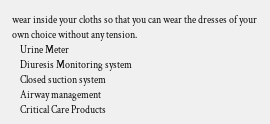wear inside your cloths so that you can wear the dresses of your own choice without any tension.
    Urine Meter
    Diuresis Monitoring system
    Closed suction system
    Airway management
    Critical Care Products